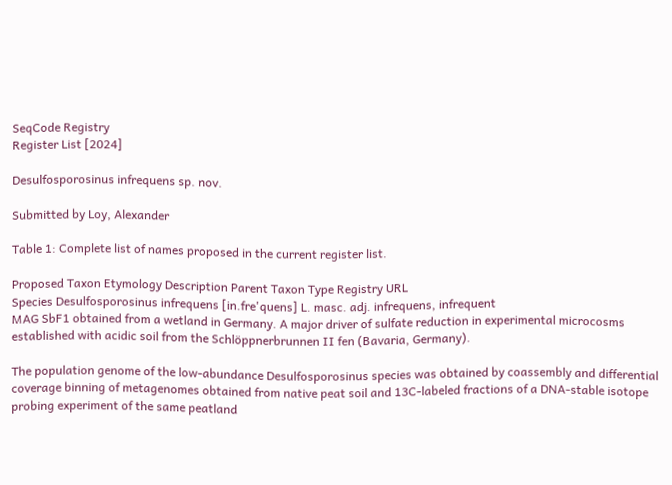SeqCode Registry
Register List [2024]

Desulfosporosinus infrequens sp. nov.

Submitted by Loy, Alexander

Table 1: Complete list of names proposed in the current register list.

Proposed Taxon Etymology Description Parent Taxon Type Registry URL
Species Desulfosporosinus infrequens [in.fre'quens] L. masc. adj. infrequens, infrequent
MAG SbF1 obtained from a wetland in Germany. A major driver of sulfate reduction in experimental microcosms established with acidic soil from the Schlöppnerbrunnen II fen (Bavaria, Germany).

The population genome of the low-abundance Desulfosporosinus species was obtained by coassembly and differential coverage binning of metagenomes obtained from native peat soil and 13C-labeled fractions of a DNA-stable isotope probing experiment of the same peatland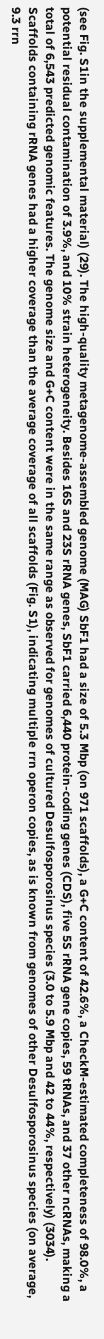(see Fig. S1in the supplemental material) (29). The high-quality metagenome-assembled genome (MAG) SbF1 had a size of 5.3 Mbp (on 971 scaffolds), a G+C content of 42.6%, a CheckM-estimated completeness of 98.0%, a potential residual contamination of 3.9%, and 10% strain heterogeneity. Besides 16S and 23S rRNA genes, SbF1 carried 6,440 protein-coding genes (CDS), five 5S rRNA gene copies, 59 tRNAs, and 37 other ncRNAs, making a total of 6,543 predicted genomic features. The genome size and G+C content were in the same range as observed for genomes of cultured Desulfosporosinus species (3.0 to 5.9 Mbp and 42 to 44%, respectively) (3034). Scaffolds containing rRNA genes had a higher coverage than the average coverage of all scaffolds (Fig. S1), indicating multiple rrn operon copies, as is known from genomes of other Desulfosporosinus species (on average, 9.3 rrn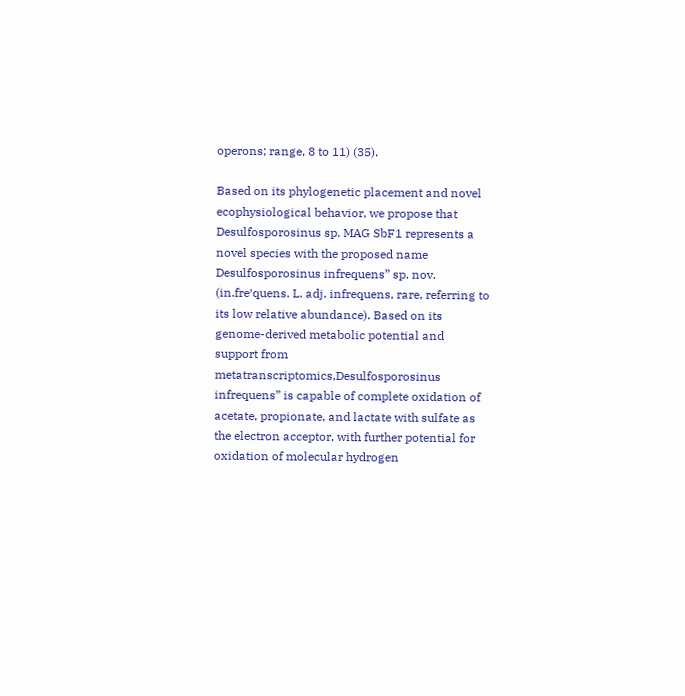operons; range, 8 to 11) (35).

Based on its phylogenetic placement and novel ecophysiological behavior, we propose that Desulfosporosinus sp. MAG SbF1 represents a novel species with the proposed name Desulfosporosinus infrequens” sp. nov. (in.fre′quens. L. adj. infrequens, rare, referring to its low relative abundance). Based on its genome-derived metabolic potential and support from metatranscriptomics,Desulfosporosinus infrequens” is capable of complete oxidation of acetate, propionate, and lactate with sulfate as the electron acceptor, with further potential for oxidation of molecular hydrogen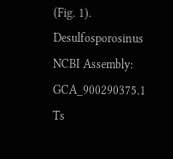(Fig. 1).
Desulfosporosinus NCBI Assembly: GCA_900290375.1 Ts